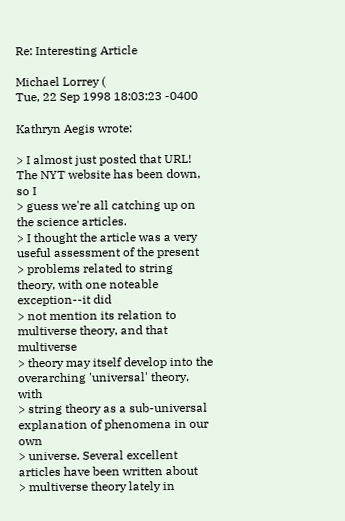Re: Interesting Article

Michael Lorrey (
Tue, 22 Sep 1998 18:03:23 -0400

Kathryn Aegis wrote:

> I almost just posted that URL! The NYT website has been down, so I
> guess we're all catching up on the science articles.
> I thought the article was a very useful assessment of the present
> problems related to string theory, with one noteable exception--it did
> not mention its relation to multiverse theory, and that multiverse
> theory may itself develop into the overarching 'universal' theory, with
> string theory as a sub-universal explanation of phenomena in our own
> universe. Several excellent articles have been written about
> multiverse theory lately in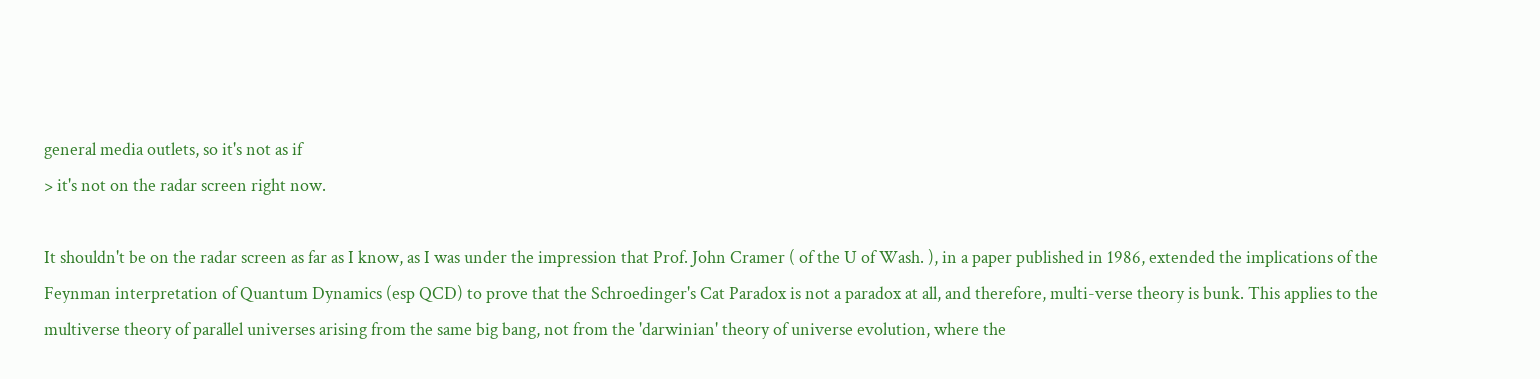general media outlets, so it's not as if
> it's not on the radar screen right now.

It shouldn't be on the radar screen as far as I know, as I was under the impression that Prof. John Cramer ( of the U of Wash. ), in a paper published in 1986, extended the implications of the Feynman interpretation of Quantum Dynamics (esp QCD) to prove that the Schroedinger's Cat Paradox is not a paradox at all, and therefore, multi-verse theory is bunk. This applies to the multiverse theory of parallel universes arising from the same big bang, not from the 'darwinian' theory of universe evolution, where the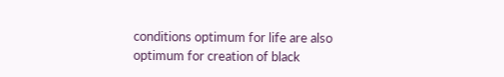conditions optimum for life are also optimum for creation of black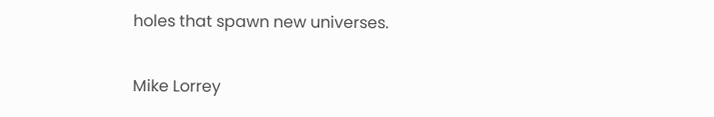holes that spawn new universes.

Mike Lorrey